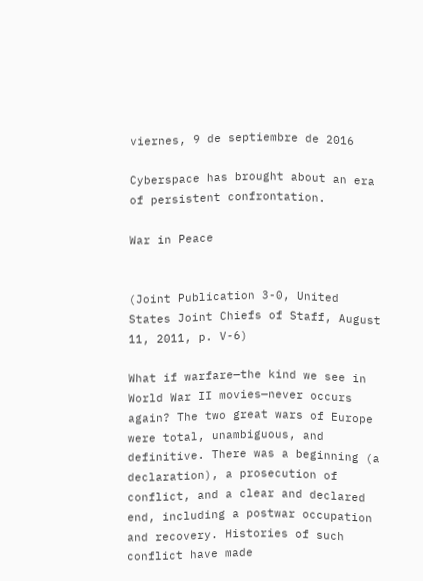viernes, 9 de septiembre de 2016

Cyberspace has brought about an era of persistent confrontation.

War in Peace


(Joint Publication 3-0, United States Joint Chiefs of Staff, August 11, 2011, p. V-6)

What if warfare—the kind we see in World War II movies—never occurs again? The two great wars of Europe were total, unambiguous, and definitive. There was a beginning (a declaration), a prosecution of conflict, and a clear and declared end, including a postwar occupation and recovery. Histories of such conflict have made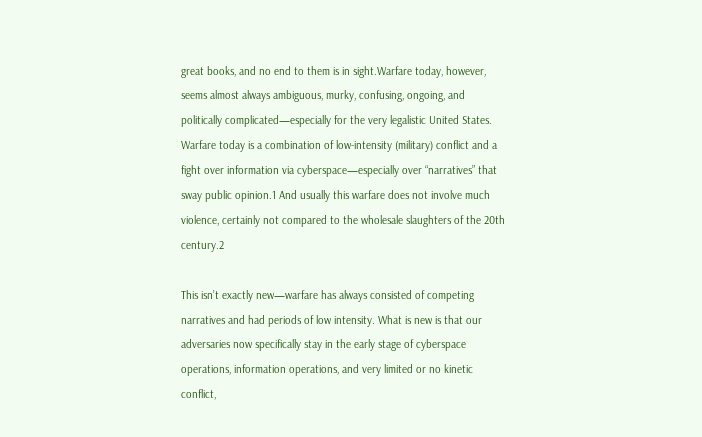great books, and no end to them is in sight.Warfare today, however, seems almost always ambiguous, murky, confusing, ongoing, and politically complicated—especially for the very legalistic United States. Warfare today is a combination of low-intensity (military) conflict and a fight over information via cyberspace—especially over “narratives” that sway public opinion.1 And usually this warfare does not involve much violence, certainly not compared to the wholesale slaughters of the 20th century.2

This isn’t exactly new—warfare has always consisted of competing narratives and had periods of low intensity. What is new is that our adversaries now specifically stay in the early stage of cyberspace operations, information operations, and very limited or no kinetic conflict,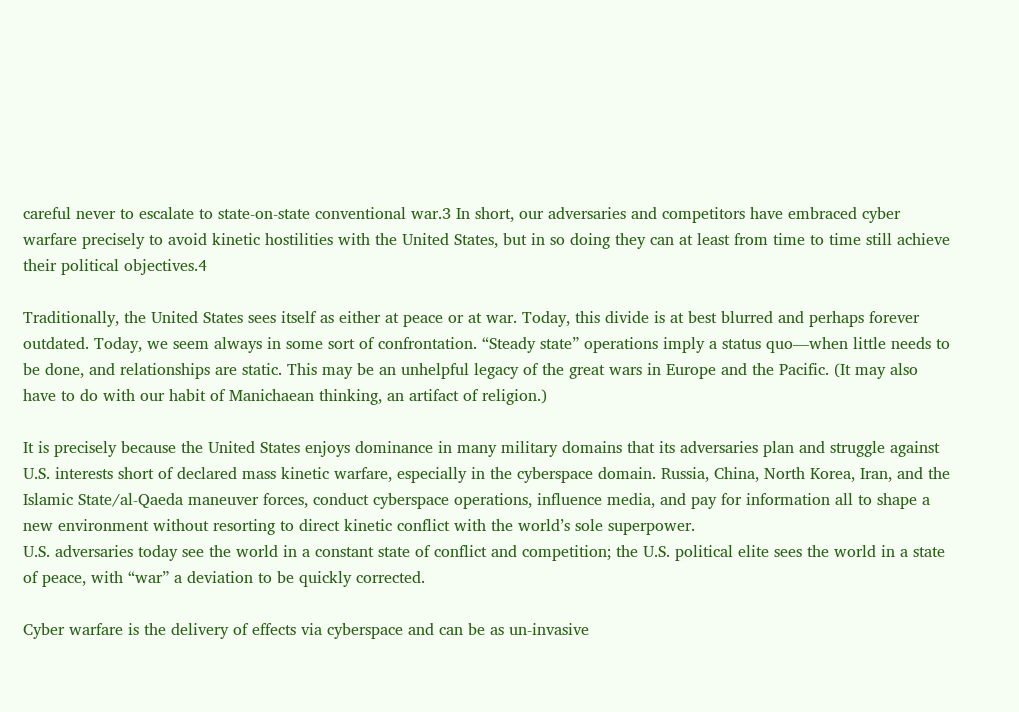careful never to escalate to state-on-state conventional war.3 In short, our adversaries and competitors have embraced cyber warfare precisely to avoid kinetic hostilities with the United States, but in so doing they can at least from time to time still achieve their political objectives.4

Traditionally, the United States sees itself as either at peace or at war. Today, this divide is at best blurred and perhaps forever outdated. Today, we seem always in some sort of confrontation. “Steady state” operations imply a status quo—when little needs to be done, and relationships are static. This may be an unhelpful legacy of the great wars in Europe and the Pacific. (It may also have to do with our habit of Manichaean thinking, an artifact of religion.)

It is precisely because the United States enjoys dominance in many military domains that its adversaries plan and struggle against U.S. interests short of declared mass kinetic warfare, especially in the cyberspace domain. Russia, China, North Korea, Iran, and the Islamic State/al-Qaeda maneuver forces, conduct cyberspace operations, influence media, and pay for information all to shape a new environment without resorting to direct kinetic conflict with the world’s sole superpower.
U.S. adversaries today see the world in a constant state of conflict and competition; the U.S. political elite sees the world in a state of peace, with “war” a deviation to be quickly corrected.

Cyber warfare is the delivery of effects via cyberspace and can be as un-invasive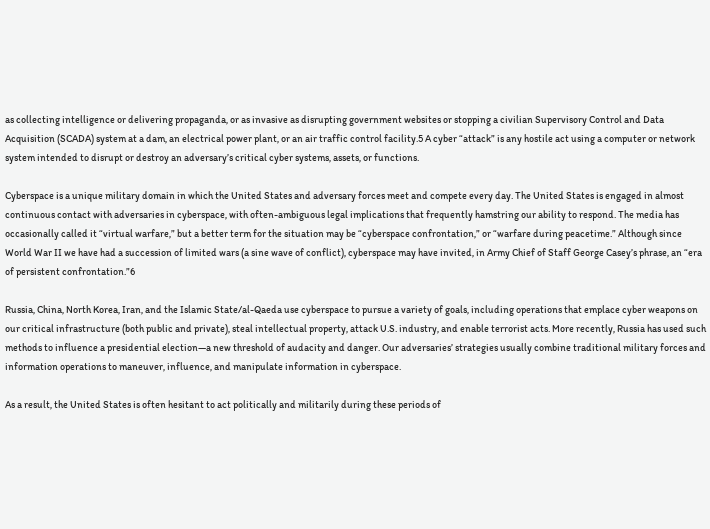as collecting intelligence or delivering propaganda, or as invasive as disrupting government websites or stopping a civilian Supervisory Control and Data Acquisition (SCADA) system at a dam, an electrical power plant, or an air traffic control facility.5 A cyber “attack” is any hostile act using a computer or network system intended to disrupt or destroy an adversary’s critical cyber systems, assets, or functions.

Cyberspace is a unique military domain in which the United States and adversary forces meet and compete every day. The United States is engaged in almost continuous contact with adversaries in cyberspace, with often-ambiguous legal implications that frequently hamstring our ability to respond. The media has occasionally called it “virtual warfare,” but a better term for the situation may be “cyberspace confrontation,” or “warfare during peacetime.” Although since World War II we have had a succession of limited wars (a sine wave of conflict), cyberspace may have invited, in Army Chief of Staff George Casey’s phrase, an “era of persistent confrontation.”6

Russia, China, North Korea, Iran, and the Islamic State/al-Qaeda use cyberspace to pursue a variety of goals, including operations that emplace cyber weapons on our critical infrastructure (both public and private), steal intellectual property, attack U.S. industry, and enable terrorist acts. More recently, Russia has used such methods to influence a presidential election—a new threshold of audacity and danger. Our adversaries’ strategies usually combine traditional military forces and information operations to maneuver, influence, and manipulate information in cyberspace.

As a result, the United States is often hesitant to act politically and militarily during these periods of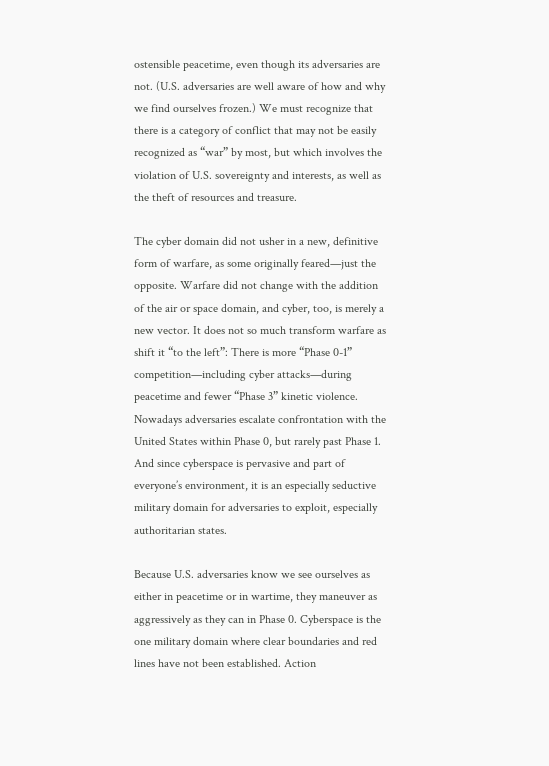ostensible peacetime, even though its adversaries are not. (U.S. adversaries are well aware of how and why we find ourselves frozen.) We must recognize that there is a category of conflict that may not be easily recognized as “war” by most, but which involves the violation of U.S. sovereignty and interests, as well as the theft of resources and treasure.

The cyber domain did not usher in a new, definitive form of warfare, as some originally feared—just the opposite. Warfare did not change with the addition of the air or space domain, and cyber, too, is merely a new vector. It does not so much transform warfare as shift it “to the left”: There is more “Phase 0-1” competition—including cyber attacks—during peacetime and fewer “Phase 3” kinetic violence. Nowadays adversaries escalate confrontation with the United States within Phase 0, but rarely past Phase 1. And since cyberspace is pervasive and part of everyone’s environment, it is an especially seductive military domain for adversaries to exploit, especially authoritarian states.

Because U.S. adversaries know we see ourselves as either in peacetime or in wartime, they maneuver as aggressively as they can in Phase 0. Cyberspace is the one military domain where clear boundaries and red lines have not been established. Action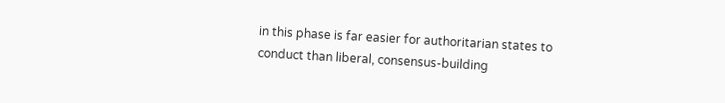in this phase is far easier for authoritarian states to conduct than liberal, consensus-building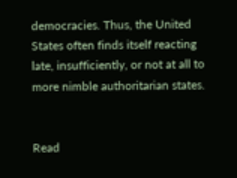democracies. Thus, the United States often finds itself reacting late, insufficiently, or not at all to more nimble authoritarian states.


Read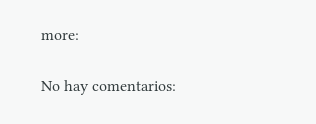more:

No hay comentarios: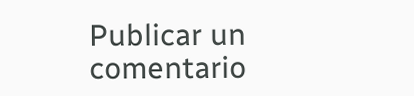Publicar un comentario